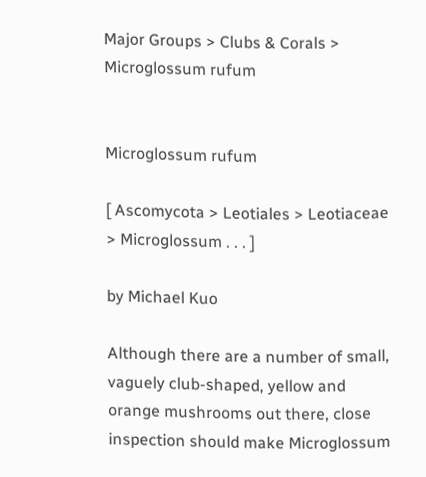Major Groups > Clubs & Corals > Microglossum rufum


Microglossum rufum

[ Ascomycota > Leotiales > Leotiaceae > Microglossum . . . ]

by Michael Kuo

Although there are a number of small, vaguely club-shaped, yellow and orange mushrooms out there, close inspection should make Microglossum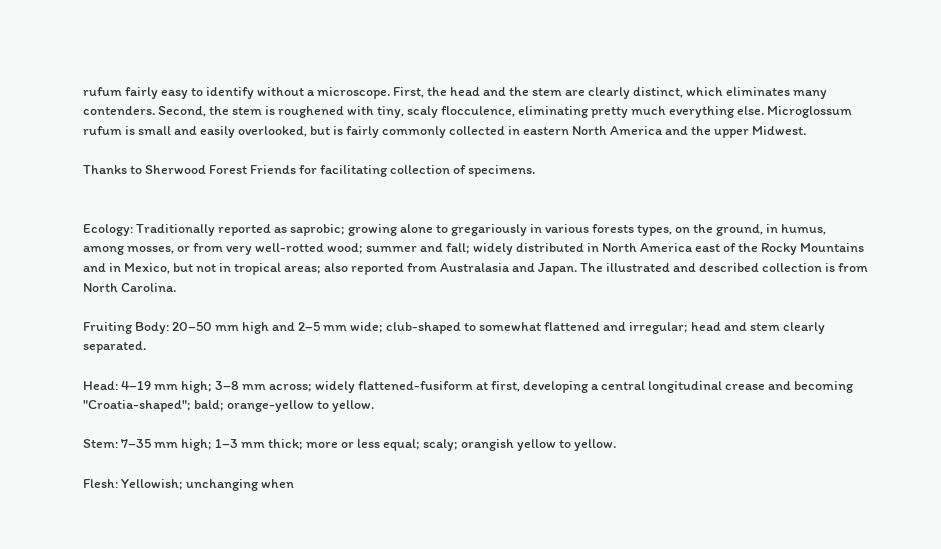rufum fairly easy to identify without a microscope. First, the head and the stem are clearly distinct, which eliminates many contenders. Second, the stem is roughened with tiny, scaly flocculence, eliminating pretty much everything else. Microglossum rufum is small and easily overlooked, but is fairly commonly collected in eastern North America and the upper Midwest.

Thanks to Sherwood Forest Friends for facilitating collection of specimens.


Ecology: Traditionally reported as saprobic; growing alone to gregariously in various forests types, on the ground, in humus, among mosses, or from very well-rotted wood; summer and fall; widely distributed in North America east of the Rocky Mountains and in Mexico, but not in tropical areas; also reported from Australasia and Japan. The illustrated and described collection is from North Carolina.

Fruiting Body: 20–50 mm high and 2–5 mm wide; club-shaped to somewhat flattened and irregular; head and stem clearly separated.

Head: 4–19 mm high; 3–8 mm across; widely flattened-fusiform at first, developing a central longitudinal crease and becoming "Croatia-shaped"; bald; orange-yellow to yellow.

Stem: 7–35 mm high; 1–3 mm thick; more or less equal; scaly; orangish yellow to yellow.

Flesh: Yellowish; unchanging when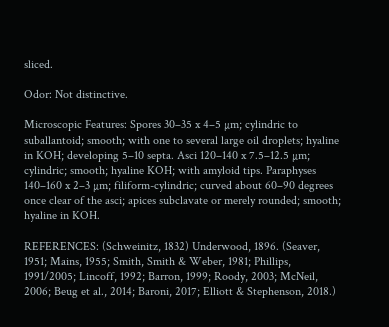sliced.

Odor: Not distinctive.

Microscopic Features: Spores 30–35 x 4–5 µm; cylindric to suballantoid; smooth; with one to several large oil droplets; hyaline in KOH; developing 5–10 septa. Asci 120–140 x 7.5–12.5 µm; cylindric; smooth; hyaline KOH; with amyloid tips. Paraphyses 140–160 x 2–3 µm; filiform-cylindric; curved about 60–90 degrees once clear of the asci; apices subclavate or merely rounded; smooth; hyaline in KOH.

REFERENCES: (Schweinitz, 1832) Underwood, 1896. (Seaver, 1951; Mains, 1955; Smith, Smith & Weber, 1981; Phillips, 1991/2005; Lincoff, 1992; Barron, 1999; Roody, 2003; McNeil, 2006; Beug et al., 2014; Baroni, 2017; Elliott & Stephenson, 2018.)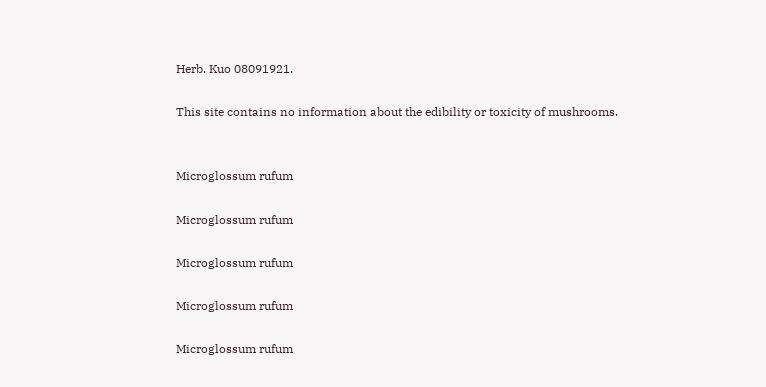Herb. Kuo 08091921.

This site contains no information about the edibility or toxicity of mushrooms.


Microglossum rufum

Microglossum rufum

Microglossum rufum

Microglossum rufum

Microglossum rufum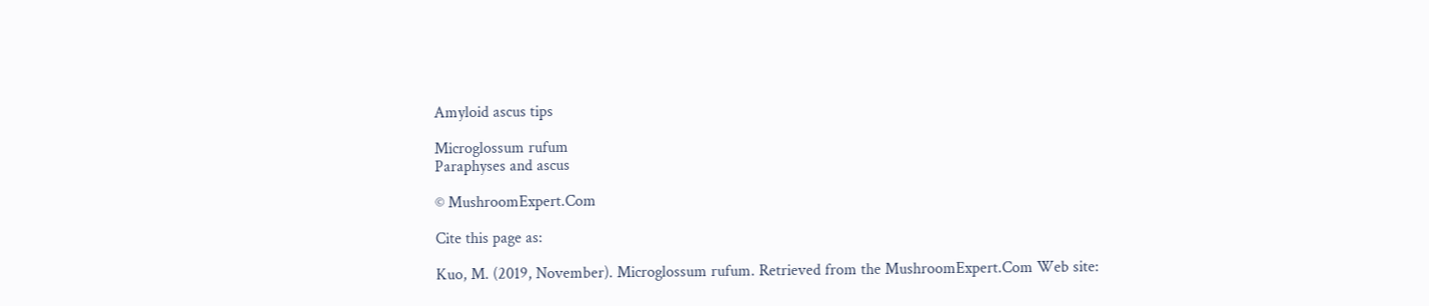Amyloid ascus tips

Microglossum rufum
Paraphyses and ascus

© MushroomExpert.Com

Cite this page as:

Kuo, M. (2019, November). Microglossum rufum. Retrieved from the MushroomExpert.Com Web site: